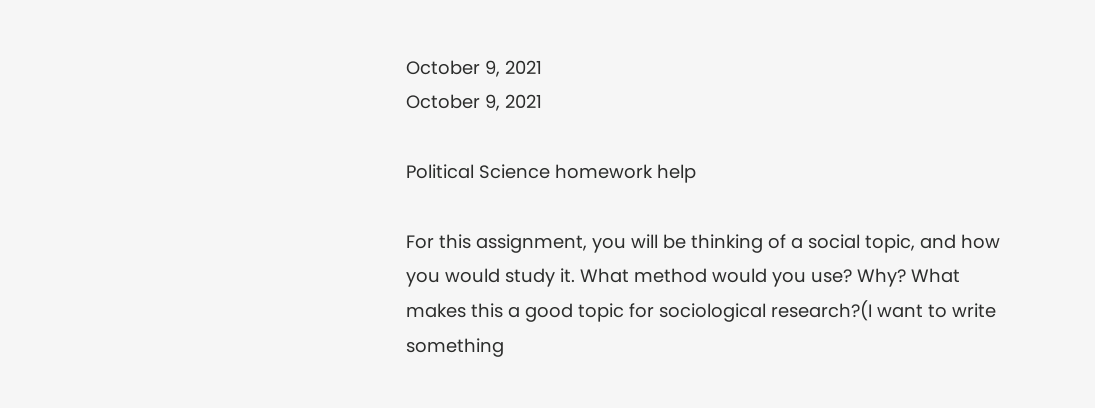October 9, 2021
October 9, 2021

Political Science homework help

For this assignment, you will be thinking of a social topic, and how you would study it. What method would you use? Why? What makes this a good topic for sociological research?(I want to write something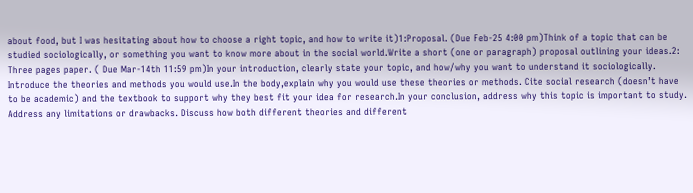about food, but I was hesitating about how to choose a right topic, and how to write it)1:Proposal. (Due Feb-25 4:00 pm)Think of a topic that can be studied sociologically, or something you want to know more about in the social world.Write a short (one or paragraph) proposal outlining your ideas.2: Three pages paper. ( Due Mar-14th 11:59 pm)In your introduction, clearly state your topic, and how/why you want to understand it sociologically. Introduce the theories and methods you would use.In the body,explain why you would use these theories or methods. Cite social research (doesn’t have to be academic) and the textbook to support why they best fit your idea for research.In your conclusion, address why this topic is important to study. Address any limitations or drawbacks. Discuss how both different theories and different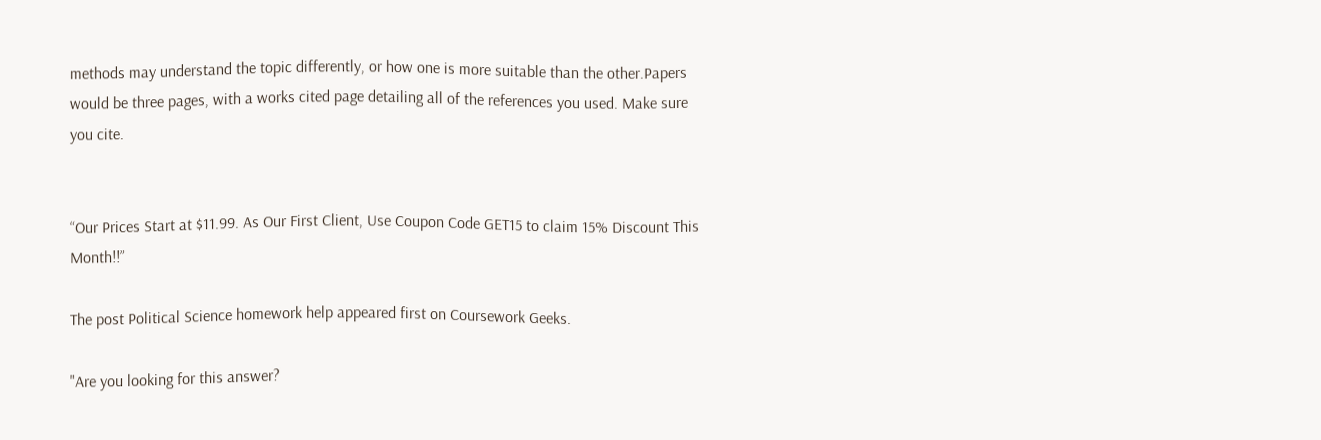methods may understand the topic differently, or how one is more suitable than the other.Papers would be three pages, with a works cited page detailing all of the references you used. Make sure you cite.


“Our Prices Start at $11.99. As Our First Client, Use Coupon Code GET15 to claim 15% Discount This Month!!”

The post Political Science homework help appeared first on Coursework Geeks.

"Are you looking for this answer?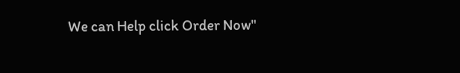We can Help click Order Now"